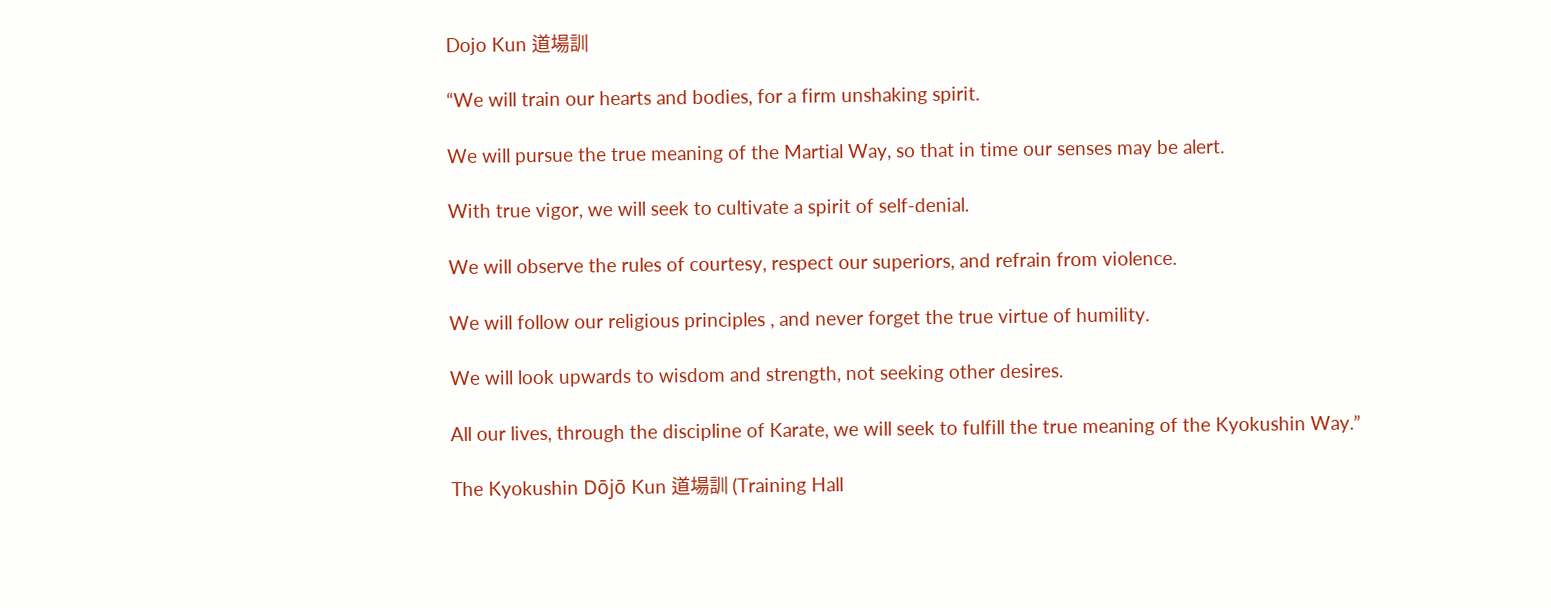Dojo Kun 道場訓

“We will train our hearts and bodies, for a firm unshaking spirit.

We will pursue the true meaning of the Martial Way, so that in time our senses may be alert.

With true vigor, we will seek to cultivate a spirit of self-denial.

We will observe the rules of courtesy, respect our superiors, and refrain from violence.

We will follow our religious principles , and never forget the true virtue of humility.

We will look upwards to wisdom and strength, not seeking other desires.

All our lives, through the discipline of Karate, we will seek to fulfill the true meaning of the Kyokushin Way.”

The Kyokushin Dōjō Kun 道場訓 (Training Hall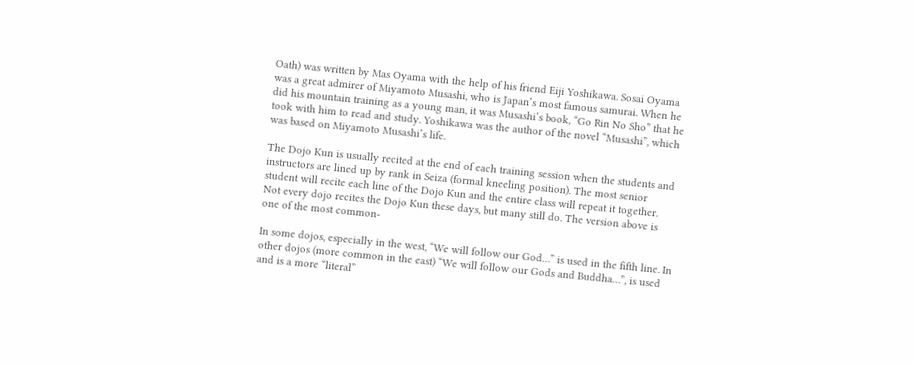Oath) was written by Mas Oyama with the help of his friend Eiji Yoshikawa. Sosai Oyama was a great admirer of Miyamoto Musashi, who is Japan’s most famous samurai. When he did his mountain training as a young man, it was Musashi’s book, “Go Rin No Sho” that he took with him to read and study. Yoshikawa was the author of the novel “Musashi”, which was based on Miyamoto Musashi’s life.

The Dojo Kun is usually recited at the end of each training session when the students and instructors are lined up by rank in Seiza (formal kneeling position). The most senior student will recite each line of the Dojo Kun and the entire class will repeat it together.  Not every dojo recites the Dojo Kun these days, but many still do. The version above is one of the most common-

In some dojos, especially in the west, “We will follow our God…” is used in the fifth line. In other dojos (more common in the east) “We will follow our Gods and Buddha…”, is used and is a more “literal”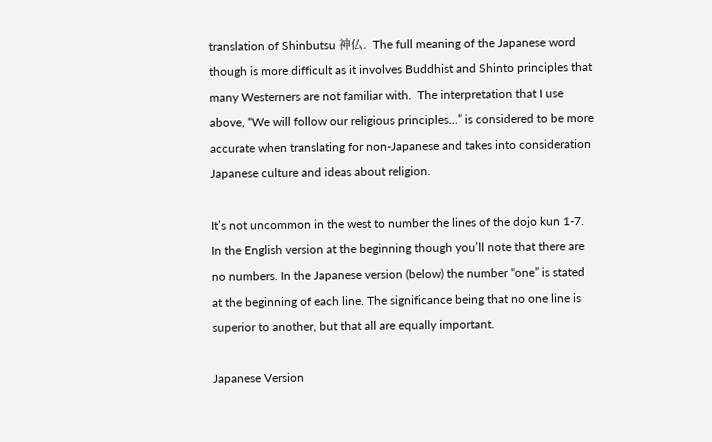translation of Shinbutsu 神仏.  The full meaning of the Japanese word though is more difficult as it involves Buddhist and Shinto principles that many Westerners are not familiar with.  The interpretation that I use above, “We will follow our religious principles…” is considered to be more accurate when translating for non-Japanese and takes into consideration Japanese culture and ideas about religion.

It’s not uncommon in the west to number the lines of the dojo kun 1-7. In the English version at the beginning though you’ll note that there are no numbers. In the Japanese version (below) the number “one” is stated at the beginning of each line. The significance being that no one line is superior to another, but that all are equally important.

Japanese Version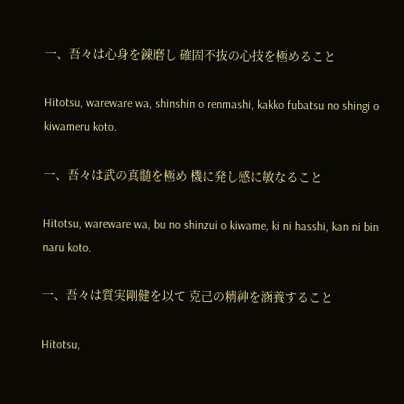一、吾々は心身を錬磨し 確固不抜の心技を極めること

Hitotsu, wareware wa, shinshin o renmashi, kakko fubatsu no shingi o kiwameru koto.

一、吾々は武の真髄を極め 機に発し感に敏なること

Hitotsu, wareware wa, bu no shinzui o kiwame, ki ni hasshi, kan ni bin naru koto.

一、吾々は質実剛健を以て 克己の精神を涵養すること

Hitotsu,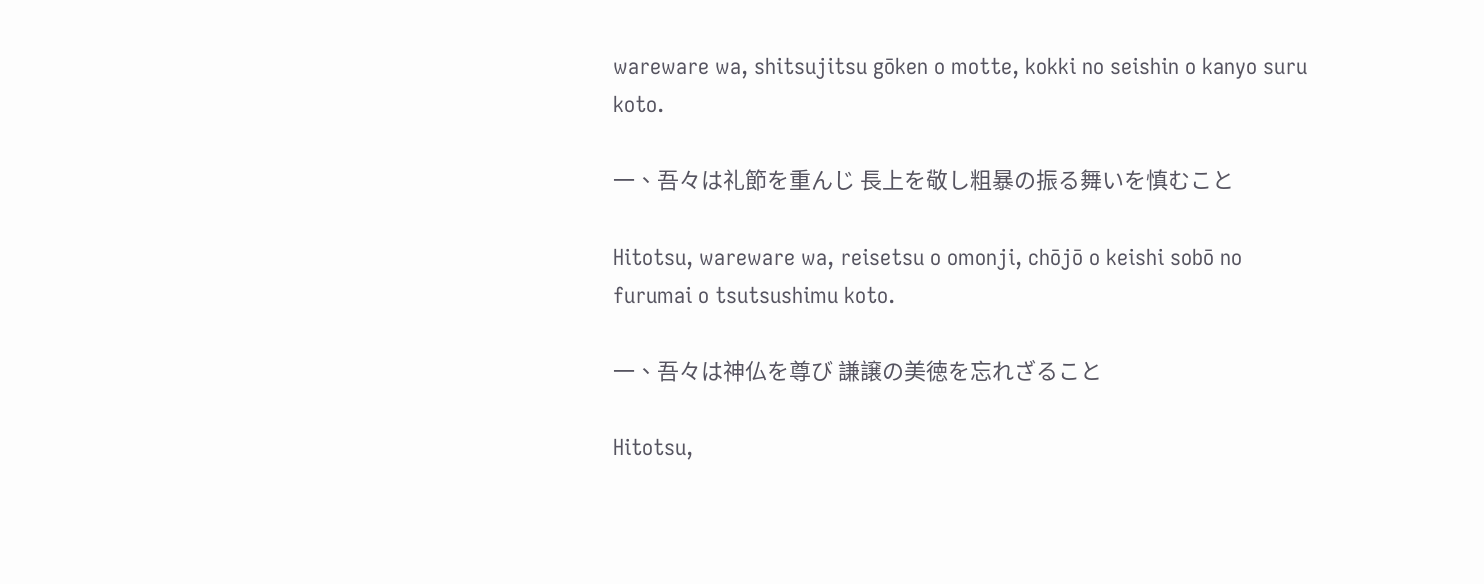wareware wa, shitsujitsu gōken o motte, kokki no seishin o kanyo suru koto.

一、吾々は礼節を重んじ 長上を敬し粗暴の振る舞いを慎むこと

Hitotsu, wareware wa, reisetsu o omonji, chōjō o keishi sobō no furumai o tsutsushimu koto.

一、吾々は神仏を尊び 謙譲の美徳を忘れざること

Hitotsu,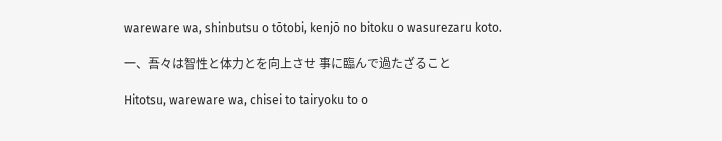wareware wa, shinbutsu o tōtobi, kenjō no bitoku o wasurezaru koto.

一、吾々は智性と体力とを向上させ 事に臨んで過たざること

Hitotsu, wareware wa, chisei to tairyoku to o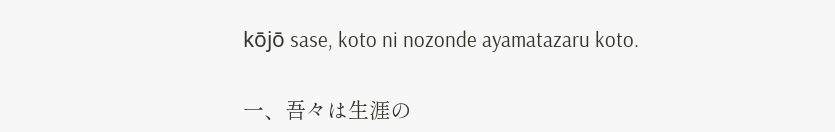kōjō sase, koto ni nozonde ayamatazaru koto.

一、吾々は生涯の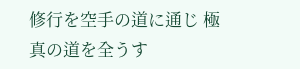修行を空手の道に通じ 極真の道を全うす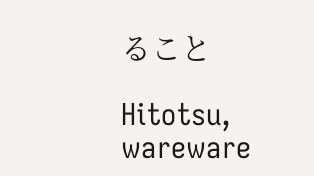ること

Hitotsu, wareware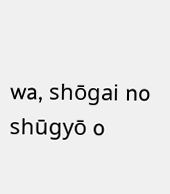wa, shōgai no shūgyō o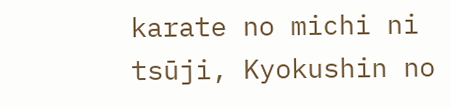karate no michi ni tsūji, Kyokushin no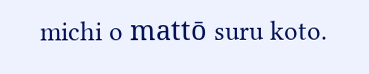michi o mattō suru koto.